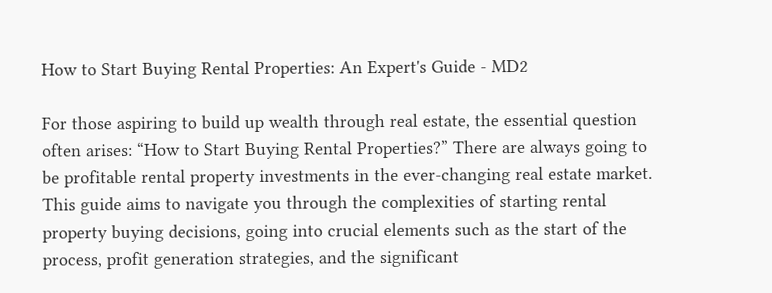How to Start Buying Rental Properties: An Expert's Guide - MD2

For those aspiring to build up wealth through real estate, the essential question often arises: “How to Start Buying Rental Properties?” There are always going to be profitable rental property investments in the ever-changing real estate market. This guide aims to navigate you through the complexities of starting rental property buying decisions, going into crucial elements such as the start of the process, profit generation strategies, and the significant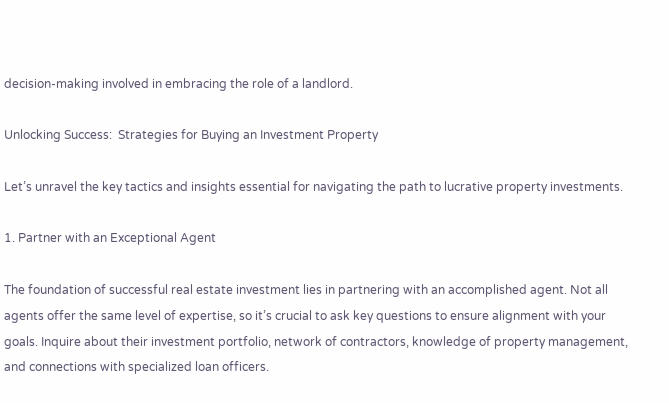decision-making involved in embracing the role of a landlord.

Unlocking Success:  Strategies for Buying an Investment Property

Let’s unravel the key tactics and insights essential for navigating the path to lucrative property investments.

1. Partner with an Exceptional Agent

The foundation of successful real estate investment lies in partnering with an accomplished agent. Not all agents offer the same level of expertise, so it’s crucial to ask key questions to ensure alignment with your goals. Inquire about their investment portfolio, network of contractors, knowledge of property management, and connections with specialized loan officers.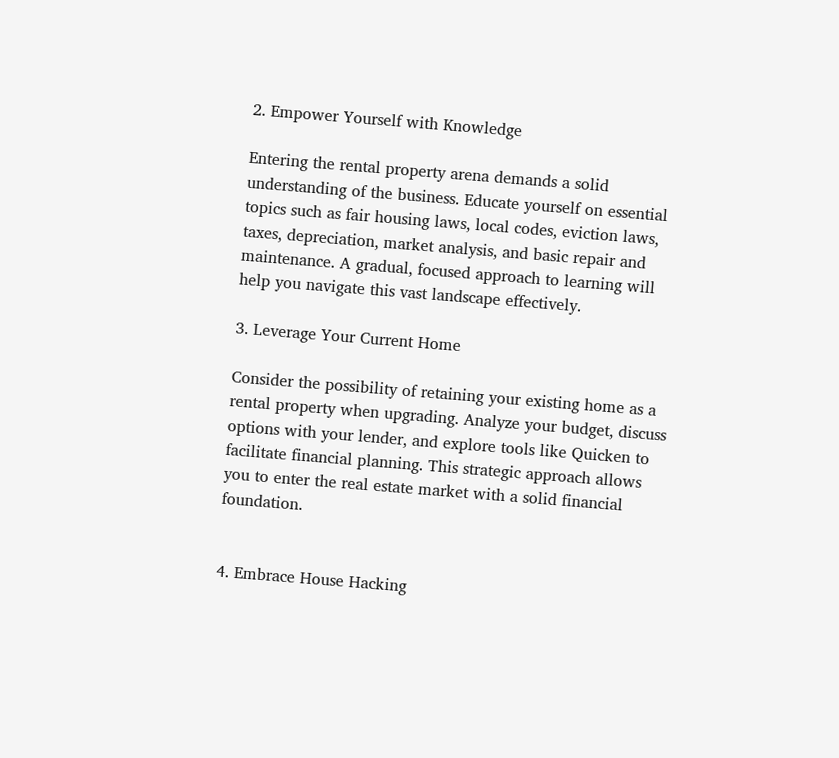2. Empower Yourself with Knowledge

Entering the rental property arena demands a solid understanding of the business. Educate yourself on essential topics such as fair housing laws, local codes, eviction laws, taxes, depreciation, market analysis, and basic repair and maintenance. A gradual, focused approach to learning will help you navigate this vast landscape effectively.

3. Leverage Your Current Home

Consider the possibility of retaining your existing home as a rental property when upgrading. Analyze your budget, discuss options with your lender, and explore tools like Quicken to facilitate financial planning. This strategic approach allows you to enter the real estate market with a solid financial foundation.


4. Embrace House Hacking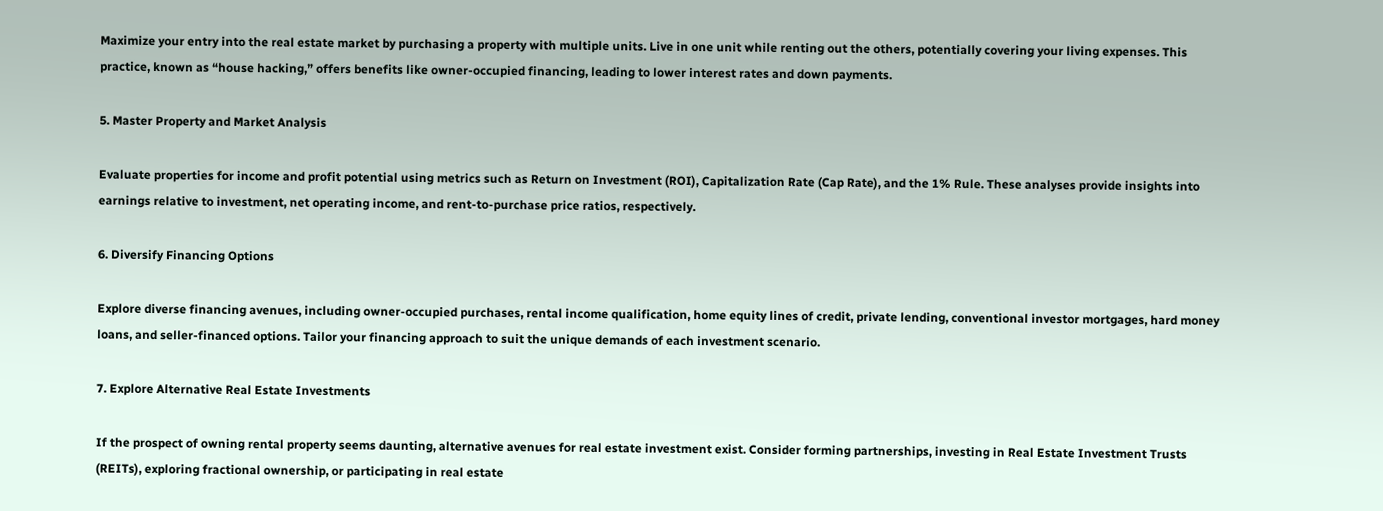Maximize your entry into the real estate market by purchasing a property with multiple units. Live in one unit while renting out the others, potentially covering your living expenses. This practice, known as “house hacking,” offers benefits like owner-occupied financing, leading to lower interest rates and down payments.

5. Master Property and Market Analysis

Evaluate properties for income and profit potential using metrics such as Return on Investment (ROI), Capitalization Rate (Cap Rate), and the 1% Rule. These analyses provide insights into earnings relative to investment, net operating income, and rent-to-purchase price ratios, respectively.

6. Diversify Financing Options

Explore diverse financing avenues, including owner-occupied purchases, rental income qualification, home equity lines of credit, private lending, conventional investor mortgages, hard money loans, and seller-financed options. Tailor your financing approach to suit the unique demands of each investment scenario.

7. Explore Alternative Real Estate Investments

If the prospect of owning rental property seems daunting, alternative avenues for real estate investment exist. Consider forming partnerships, investing in Real Estate Investment Trusts (REITs), exploring fractional ownership, or participating in real estate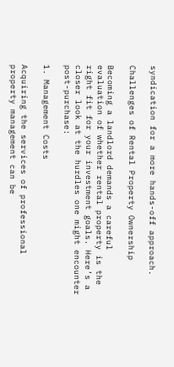syndication for a more hands-off approach.

Challenges of Rental Property Ownership

Becoming a landlord demands a careful evaluation of whether rental property is the right fit for your investment goals. Here’s a closer look at the hurdles one might encounter post-purchase:

1. Management Costs

Acquiring the services of professional property management can be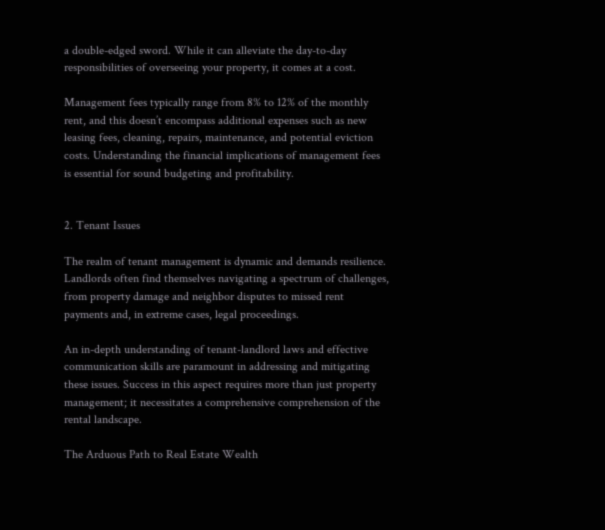a double-edged sword. While it can alleviate the day-to-day responsibilities of overseeing your property, it comes at a cost.

Management fees typically range from 8% to 12% of the monthly rent, and this doesn’t encompass additional expenses such as new leasing fees, cleaning, repairs, maintenance, and potential eviction costs. Understanding the financial implications of management fees is essential for sound budgeting and profitability.


2. Tenant Issues

The realm of tenant management is dynamic and demands resilience. Landlords often find themselves navigating a spectrum of challenges, from property damage and neighbor disputes to missed rent payments and, in extreme cases, legal proceedings.

An in-depth understanding of tenant-landlord laws and effective communication skills are paramount in addressing and mitigating these issues. Success in this aspect requires more than just property management; it necessitates a comprehensive comprehension of the rental landscape.

The Arduous Path to Real Estate Wealth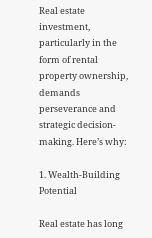Real estate investment, particularly in the form of rental property ownership, demands perseverance and strategic decision-making. Here’s why:

1. Wealth-Building Potential

Real estate has long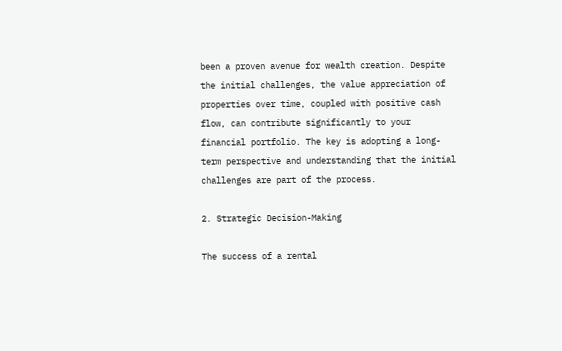been a proven avenue for wealth creation. Despite the initial challenges, the value appreciation of properties over time, coupled with positive cash flow, can contribute significantly to your financial portfolio. The key is adopting a long-term perspective and understanding that the initial challenges are part of the process.

2. Strategic Decision-Making

The success of a rental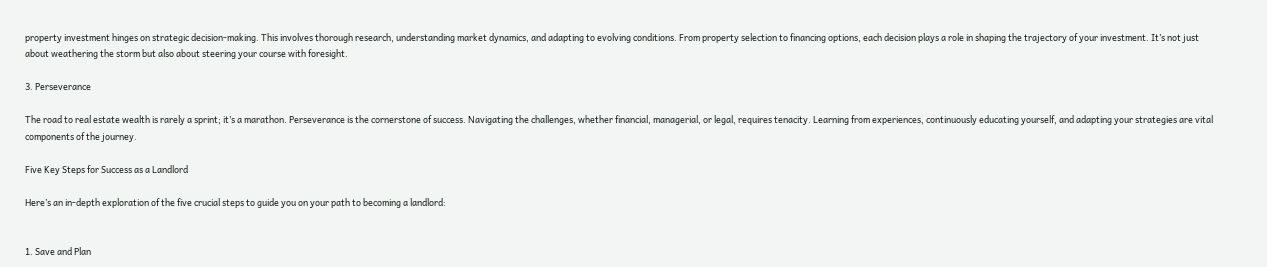property investment hinges on strategic decision-making. This involves thorough research, understanding market dynamics, and adapting to evolving conditions. From property selection to financing options, each decision plays a role in shaping the trajectory of your investment. It’s not just about weathering the storm but also about steering your course with foresight.

3. Perseverance

The road to real estate wealth is rarely a sprint; it’s a marathon. Perseverance is the cornerstone of success. Navigating the challenges, whether financial, managerial, or legal, requires tenacity. Learning from experiences, continuously educating yourself, and adapting your strategies are vital components of the journey.

Five Key Steps for Success as a Landlord

Here’s an in-depth exploration of the five crucial steps to guide you on your path to becoming a landlord:


1. Save and Plan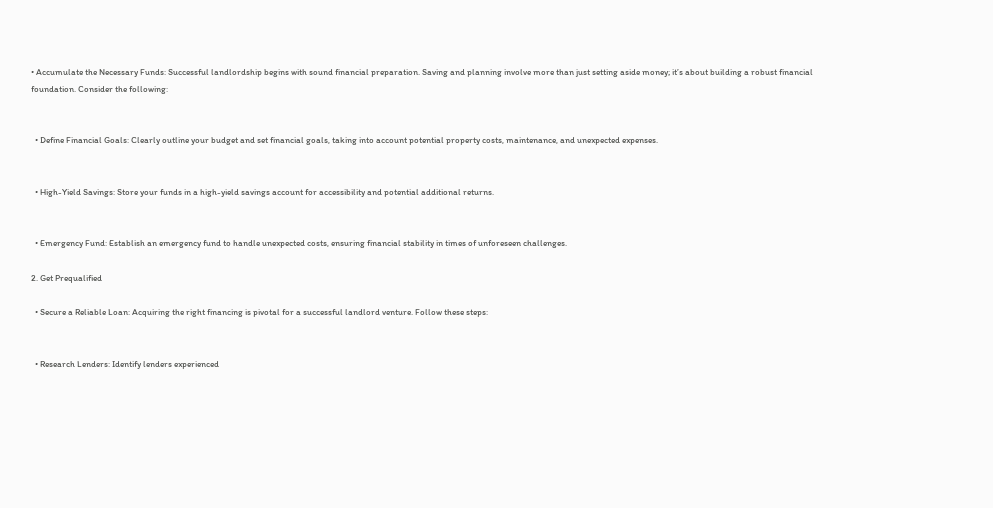• Accumulate the Necessary Funds: Successful landlordship begins with sound financial preparation. Saving and planning involve more than just setting aside money; it’s about building a robust financial foundation. Consider the following:


  • Define Financial Goals: Clearly outline your budget and set financial goals, taking into account potential property costs, maintenance, and unexpected expenses.


  • High-Yield Savings: Store your funds in a high-yield savings account for accessibility and potential additional returns.


  • Emergency Fund: Establish an emergency fund to handle unexpected costs, ensuring financial stability in times of unforeseen challenges.

2. Get Prequalified

  • Secure a Reliable Loan: Acquiring the right financing is pivotal for a successful landlord venture. Follow these steps:


  • Research Lenders: Identify lenders experienced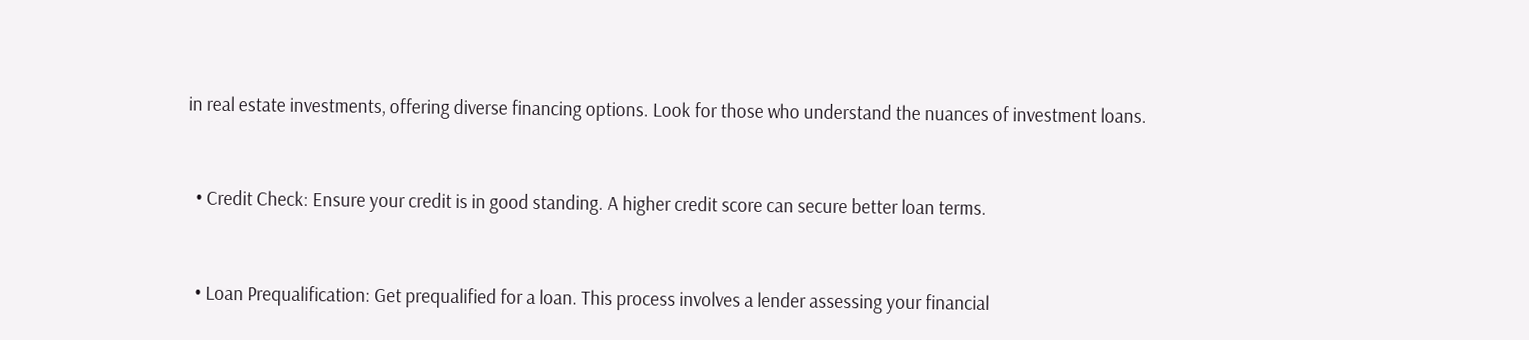in real estate investments, offering diverse financing options. Look for those who understand the nuances of investment loans.


  • Credit Check: Ensure your credit is in good standing. A higher credit score can secure better loan terms.


  • Loan Prequalification: Get prequalified for a loan. This process involves a lender assessing your financial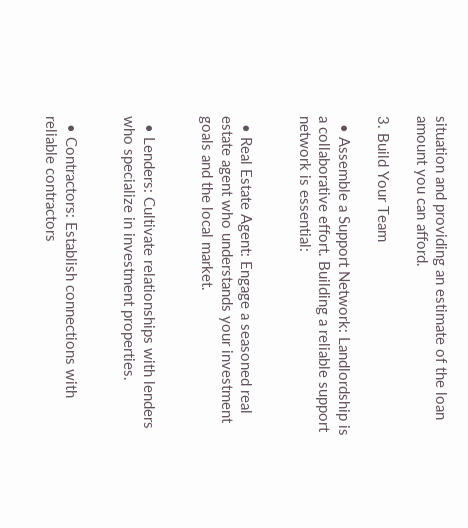situation and providing an estimate of the loan amount you can afford.

3. Build Your Team

  • Assemble a Support Network: Landlordship is a collaborative effort. Building a reliable support network is essential:


  • Real Estate Agent: Engage a seasoned real estate agent who understands your investment goals and the local market.


  • Lenders: Cultivate relationships with lenders who specialize in investment properties.


  • Contractors: Establish connections with reliable contractors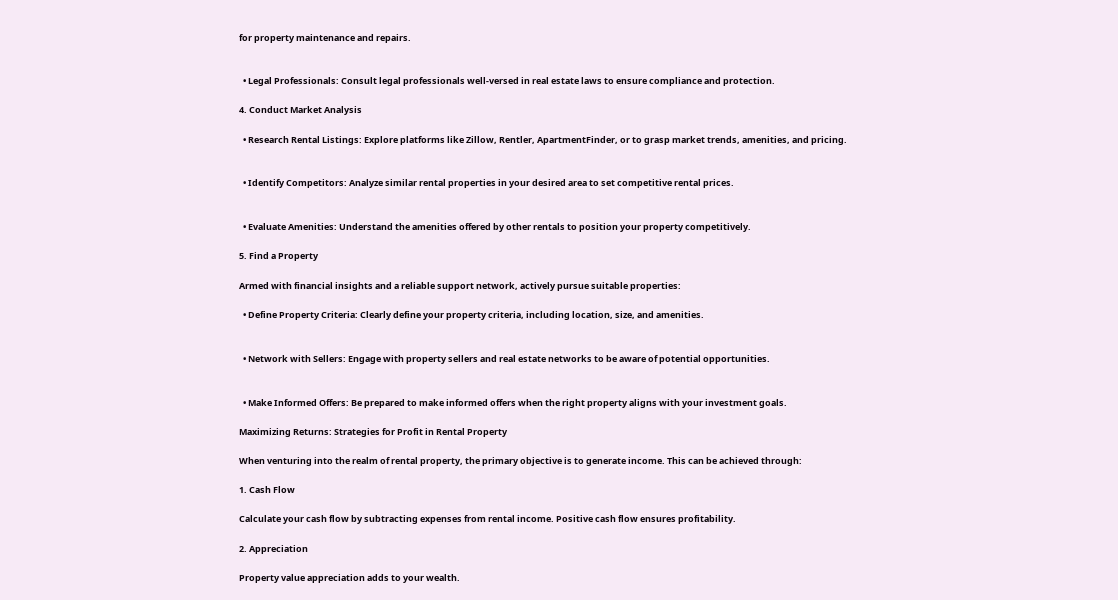for property maintenance and repairs.


  • Legal Professionals: Consult legal professionals well-versed in real estate laws to ensure compliance and protection.

4. Conduct Market Analysis

  • Research Rental Listings: Explore platforms like Zillow, Rentler, ApartmentFinder, or to grasp market trends, amenities, and pricing.


  • Identify Competitors: Analyze similar rental properties in your desired area to set competitive rental prices.


  • Evaluate Amenities: Understand the amenities offered by other rentals to position your property competitively.

5. Find a Property

Armed with financial insights and a reliable support network, actively pursue suitable properties:

  • Define Property Criteria: Clearly define your property criteria, including location, size, and amenities.


  • Network with Sellers: Engage with property sellers and real estate networks to be aware of potential opportunities.


  • Make Informed Offers: Be prepared to make informed offers when the right property aligns with your investment goals.

Maximizing Returns: Strategies for Profit in Rental Property

When venturing into the realm of rental property, the primary objective is to generate income. This can be achieved through:

1. Cash Flow

Calculate your cash flow by subtracting expenses from rental income. Positive cash flow ensures profitability.

2. Appreciation

Property value appreciation adds to your wealth.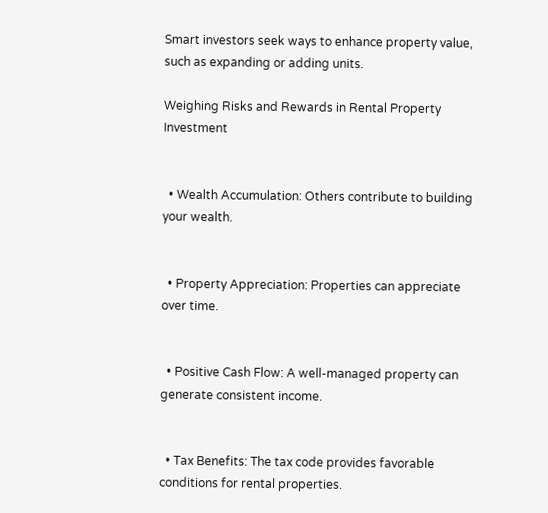Smart investors seek ways to enhance property value, such as expanding or adding units.

Weighing Risks and Rewards in Rental Property Investment


  • Wealth Accumulation: Others contribute to building your wealth.


  • Property Appreciation: Properties can appreciate over time.


  • Positive Cash Flow: A well-managed property can generate consistent income.


  • Tax Benefits: The tax code provides favorable conditions for rental properties.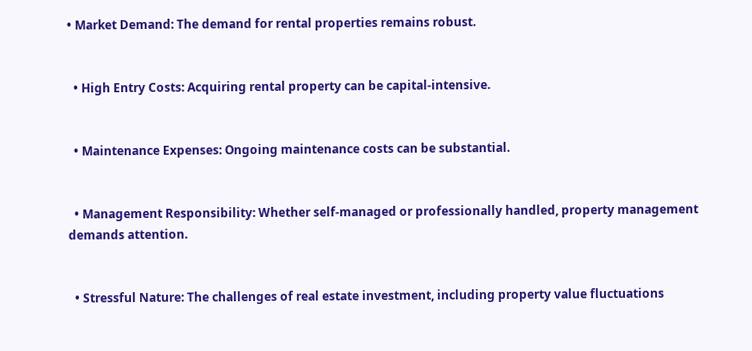• Market Demand: The demand for rental properties remains robust.


  • High Entry Costs: Acquiring rental property can be capital-intensive.


  • Maintenance Expenses: Ongoing maintenance costs can be substantial.


  • Management Responsibility: Whether self-managed or professionally handled, property management demands attention.


  • Stressful Nature: The challenges of real estate investment, including property value fluctuations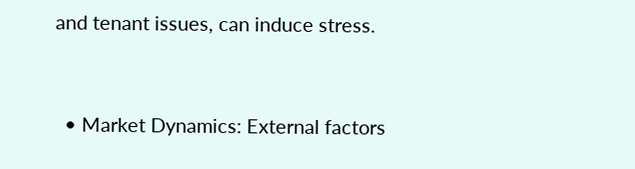and tenant issues, can induce stress.


  • Market Dynamics: External factors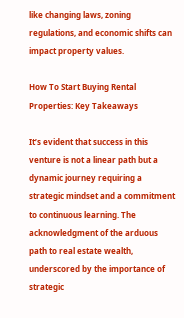like changing laws, zoning regulations, and economic shifts can impact property values.

How To Start Buying Rental Properties: Key Takeaways

It’s evident that success in this venture is not a linear path but a dynamic journey requiring a strategic mindset and a commitment to continuous learning. The acknowledgment of the arduous path to real estate wealth, underscored by the importance of strategic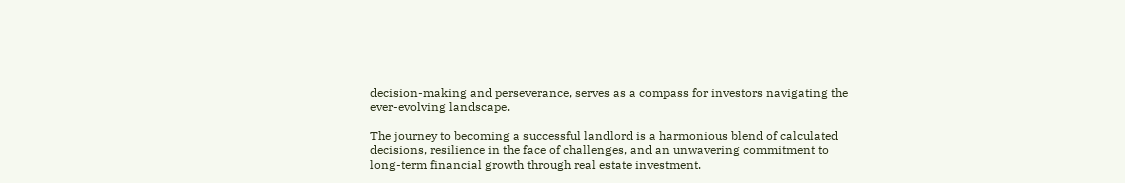decision-making and perseverance, serves as a compass for investors navigating the ever-evolving landscape.

The journey to becoming a successful landlord is a harmonious blend of calculated decisions, resilience in the face of challenges, and an unwavering commitment to long-term financial growth through real estate investment.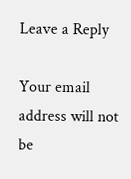Leave a Reply

Your email address will not be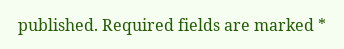published. Required fields are marked *